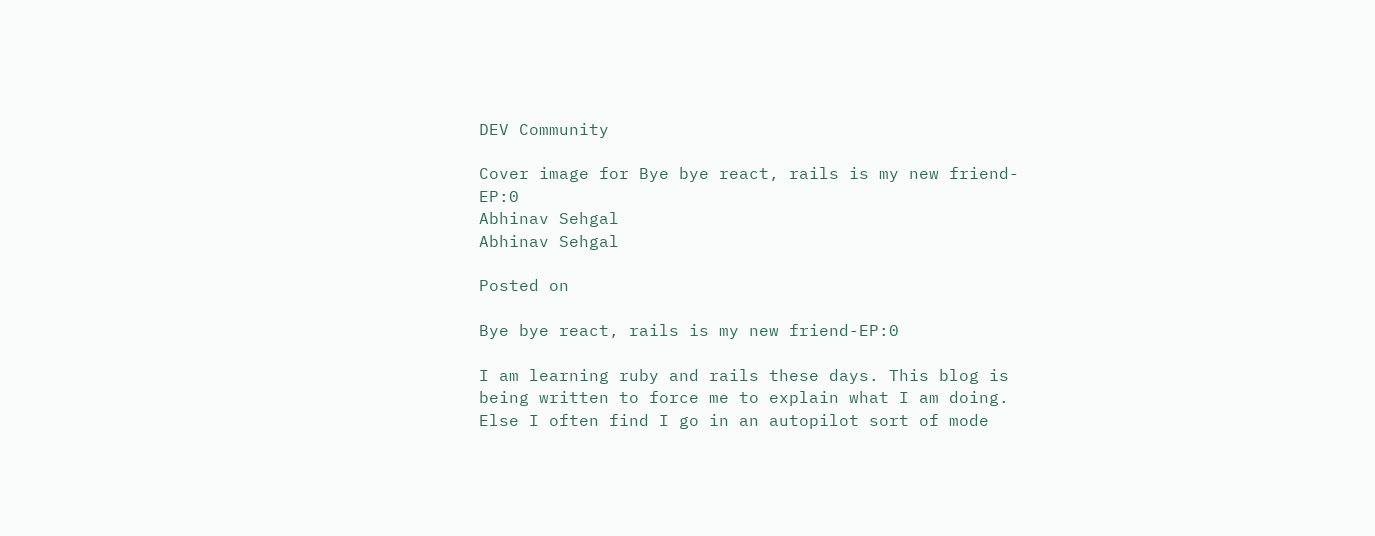DEV Community

Cover image for Bye bye react, rails is my new friend-EP:0
Abhinav Sehgal
Abhinav Sehgal

Posted on

Bye bye react, rails is my new friend-EP:0

I am learning ruby and rails these days. This blog is being written to force me to explain what I am doing. Else I often find I go in an autopilot sort of mode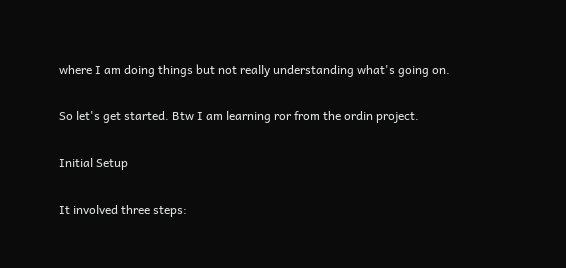where I am doing things but not really understanding what's going on.

So let's get started. Btw I am learning ror from the ordin project.

Initial Setup

It involved three steps: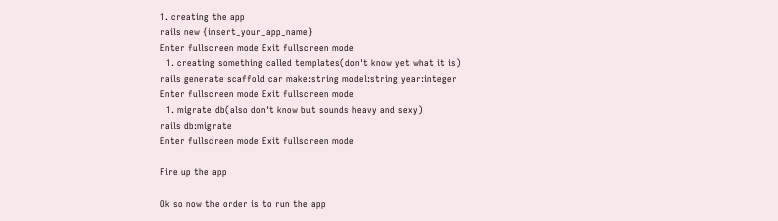1. creating the app
rails new {insert_your_app_name}
Enter fullscreen mode Exit fullscreen mode
  1. creating something called templates(don't know yet what it is)
rails generate scaffold car make:string model:string year:integer
Enter fullscreen mode Exit fullscreen mode
  1. migrate db(also don't know but sounds heavy and sexy)
rails db:migrate
Enter fullscreen mode Exit fullscreen mode

Fire up the app

Ok so now the order is to run the app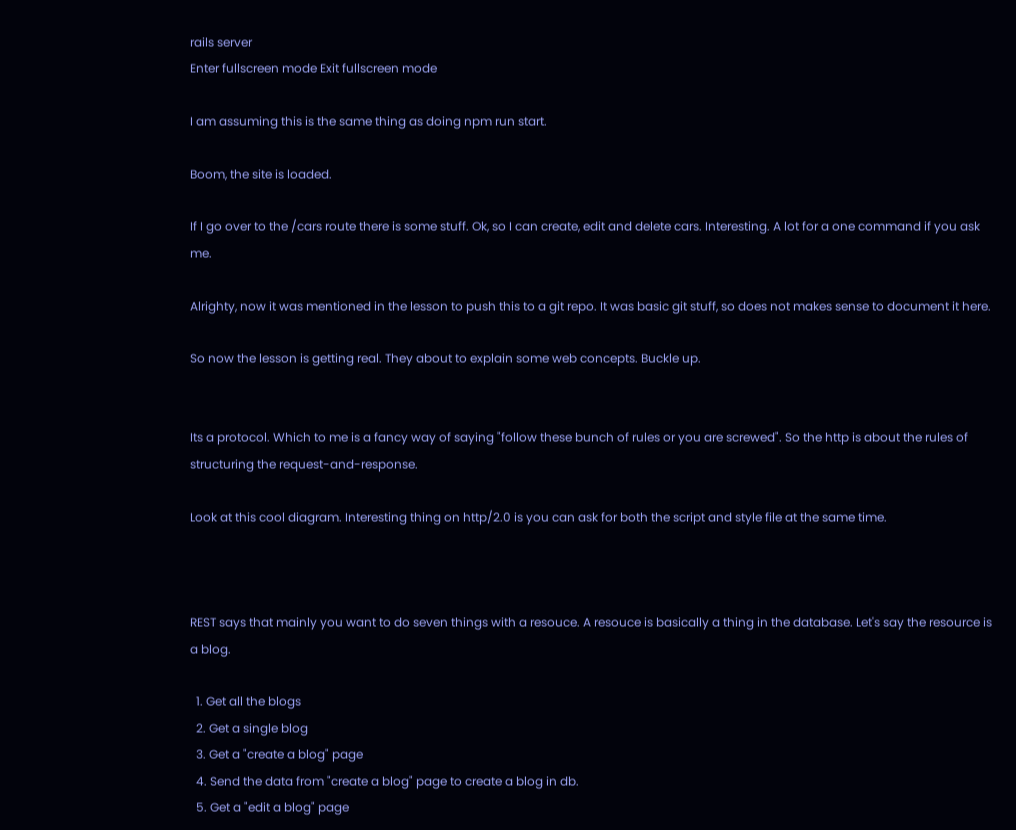rails server
Enter fullscreen mode Exit fullscreen mode

I am assuming this is the same thing as doing npm run start.

Boom, the site is loaded.

If I go over to the /cars route there is some stuff. Ok, so I can create, edit and delete cars. Interesting. A lot for a one command if you ask me.

Alrighty, now it was mentioned in the lesson to push this to a git repo. It was basic git stuff, so does not makes sense to document it here.

So now the lesson is getting real. They about to explain some web concepts. Buckle up.


Its a protocol. Which to me is a fancy way of saying "follow these bunch of rules or you are screwed". So the http is about the rules of structuring the request-and-response.

Look at this cool diagram. Interesting thing on http/2.0 is you can ask for both the script and style file at the same time.



REST says that mainly you want to do seven things with a resouce. A resouce is basically a thing in the database. Let's say the resource is a blog.

  1. Get all the blogs
  2. Get a single blog
  3. Get a "create a blog" page
  4. Send the data from "create a blog" page to create a blog in db.
  5. Get a "edit a blog" page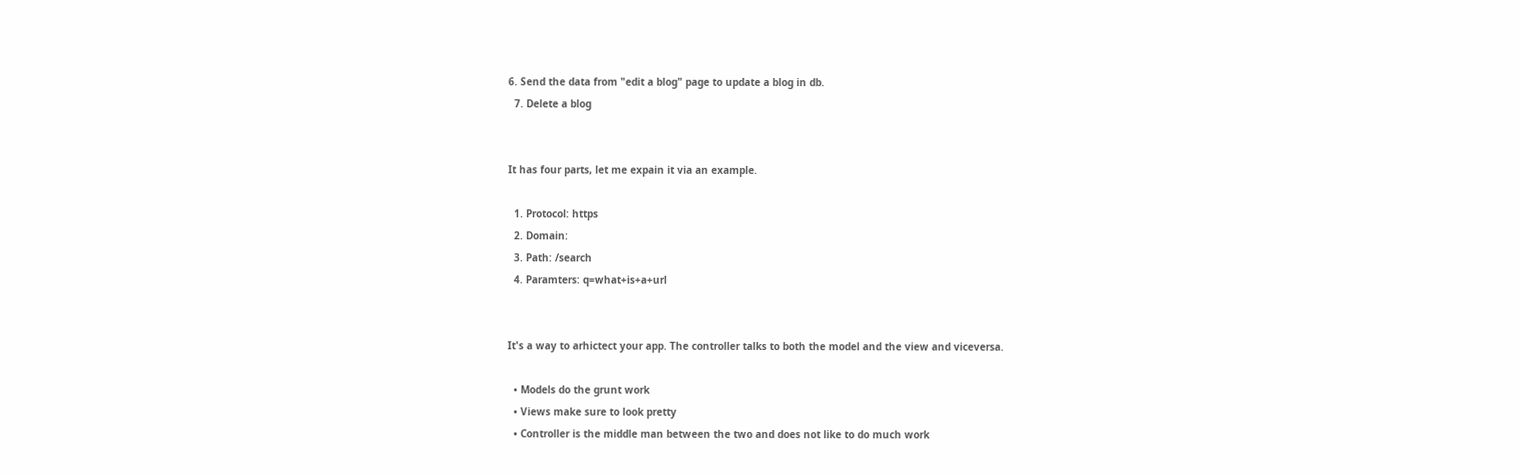6. Send the data from "edit a blog" page to update a blog in db.
  7. Delete a blog


It has four parts, let me expain it via an example.

  1. Protocol: https
  2. Domain:
  3. Path: /search
  4. Paramters: q=what+is+a+url


It's a way to arhictect your app. The controller talks to both the model and the view and viceversa.

  • Models do the grunt work
  • Views make sure to look pretty
  • Controller is the middle man between the two and does not like to do much work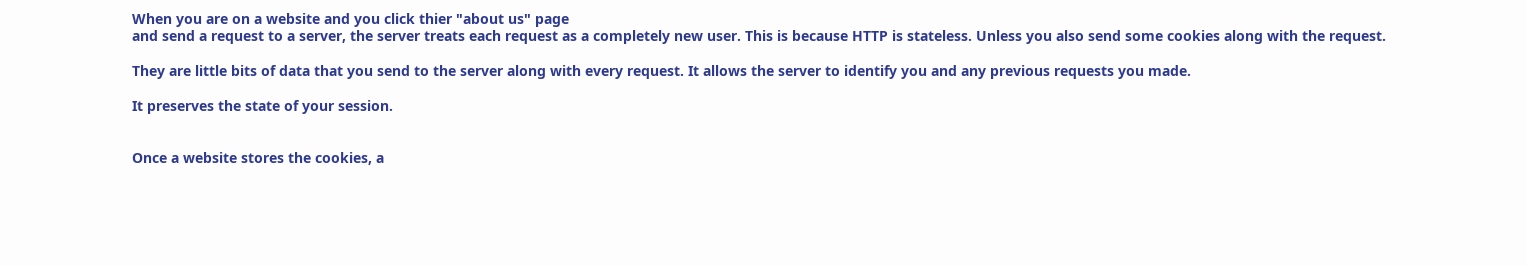When you are on a website and you click thier "about us" page
and send a request to a server, the server treats each request as a completely new user. This is because HTTP is stateless. Unless you also send some cookies along with the request.

They are little bits of data that you send to the server along with every request. It allows the server to identify you and any previous requests you made.

It preserves the state of your session.


Once a website stores the cookies, a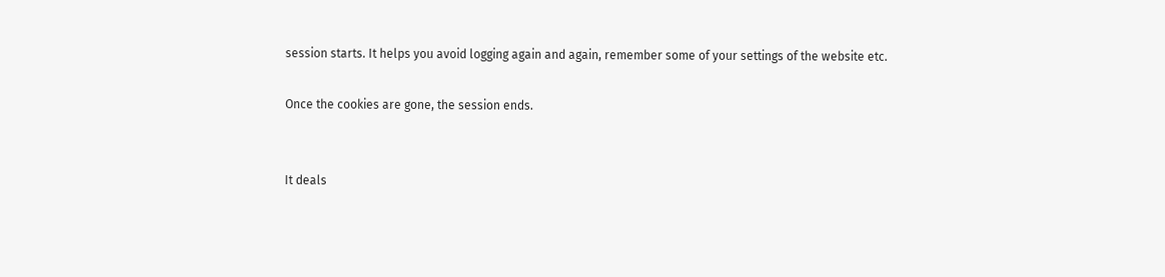session starts. It helps you avoid logging again and again, remember some of your settings of the website etc.

Once the cookies are gone, the session ends.


It deals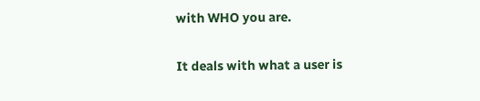with WHO you are.


It deals with what a user is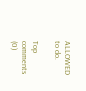ALLOWED to do.

Top comments (0)